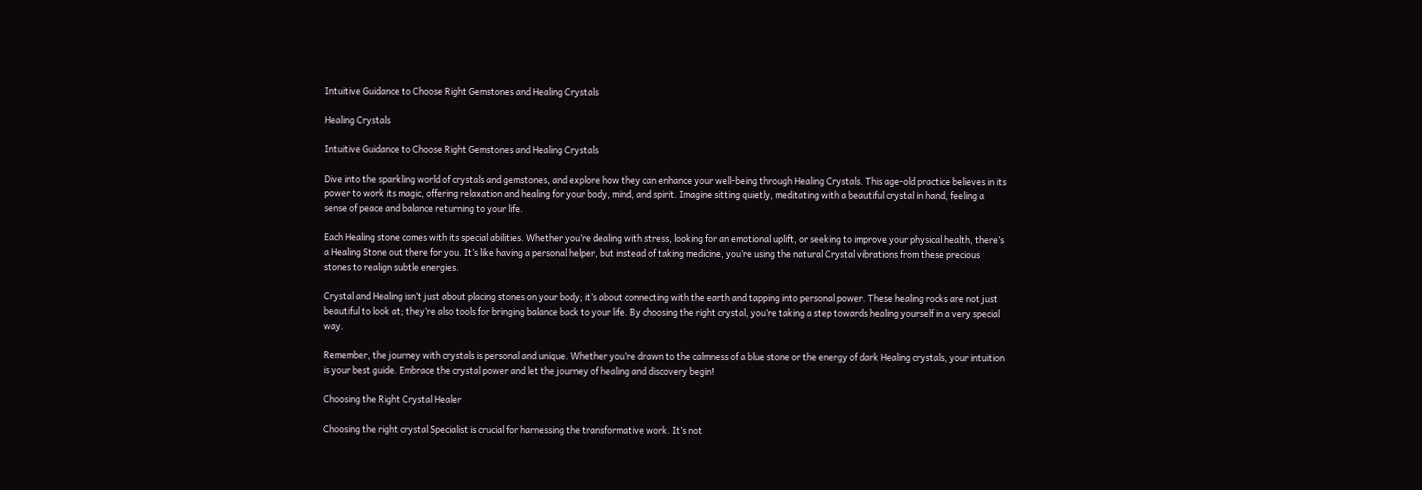Intuitive Guidance to Choose Right Gemstones and Healing Crystals

Healing Crystals

Intuitive Guidance to Choose Right Gemstones and Healing Crystals

Dive into the sparkling world of crystals and gemstones, and explore how they can enhance your well-being through Healing Crystals. This age-old practice believes in its power to work its magic, offering relaxation and healing for your body, mind, and spirit. Imagine sitting quietly, meditating with a beautiful crystal in hand, feeling a sense of peace and balance returning to your life.

Each Healing stone comes with its special abilities. Whether you’re dealing with stress, looking for an emotional uplift, or seeking to improve your physical health, there’s a Healing Stone out there for you. It’s like having a personal helper, but instead of taking medicine, you’re using the natural Crystal vibrations from these precious stones to realign subtle energies.

Crystal and Healing isn’t just about placing stones on your body; it’s about connecting with the earth and tapping into personal power. These healing rocks are not just beautiful to look at; they’re also tools for bringing balance back to your life. By choosing the right crystal, you’re taking a step towards healing yourself in a very special way.

Remember, the journey with crystals is personal and unique. Whether you’re drawn to the calmness of a blue stone or the energy of dark Healing crystals, your intuition is your best guide. Embrace the crystal power and let the journey of healing and discovery begin!

Choosing the Right Crystal Healer

Choosing the right crystal Specialist is crucial for harnessing the transformative work. It’s not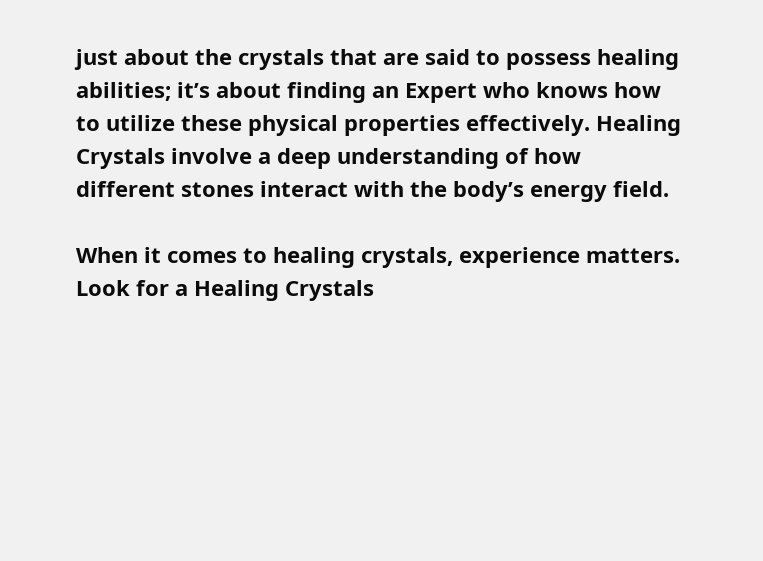just about the crystals that are said to possess healing abilities; it’s about finding an Expert who knows how to utilize these physical properties effectively. Healing Crystals involve a deep understanding of how different stones interact with the body’s energy field.

When it comes to healing crystals, experience matters. Look for a Healing Crystals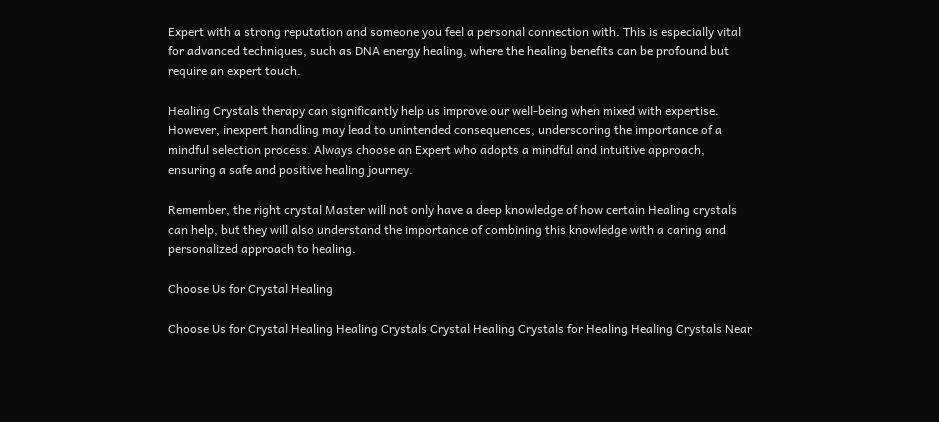Expert with a strong reputation and someone you feel a personal connection with. This is especially vital for advanced techniques, such as DNA energy healing, where the healing benefits can be profound but require an expert touch.

Healing Crystals therapy can significantly help us improve our well-being when mixed with expertise. However, inexpert handling may lead to unintended consequences, underscoring the importance of a mindful selection process. Always choose an Expert who adopts a mindful and intuitive approach, ensuring a safe and positive healing journey.

Remember, the right crystal Master will not only have a deep knowledge of how certain Healing crystals can help, but they will also understand the importance of combining this knowledge with a caring and personalized approach to healing.

Choose Us for Crystal Healing

Choose Us for Crystal Healing Healing Crystals Crystal Healing Crystals for Healing Healing Crystals Near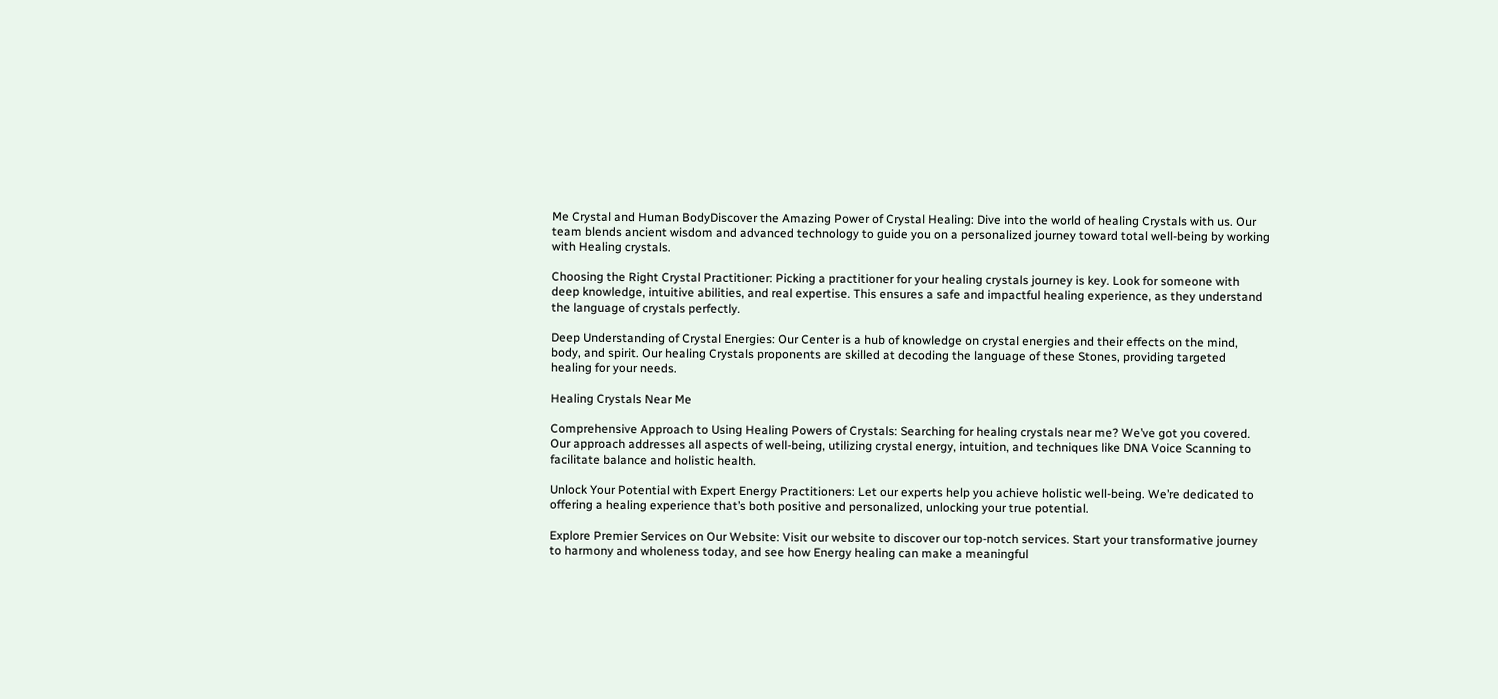Me Crystal and Human BodyDiscover the Amazing Power of Crystal Healing: Dive into the world of healing Crystals with us. Our team blends ancient wisdom and advanced technology to guide you on a personalized journey toward total well-being by working with Healing crystals.

Choosing the Right Crystal Practitioner: Picking a practitioner for your healing crystals journey is key. Look for someone with deep knowledge, intuitive abilities, and real expertise. This ensures a safe and impactful healing experience, as they understand the language of crystals perfectly.

Deep Understanding of Crystal Energies: Our Center is a hub of knowledge on crystal energies and their effects on the mind, body, and spirit. Our healing Crystals proponents are skilled at decoding the language of these Stones, providing targeted healing for your needs.

Healing Crystals Near Me

Comprehensive Approach to Using Healing Powers of Crystals: Searching for healing crystals near me? We’ve got you covered. Our approach addresses all aspects of well-being, utilizing crystal energy, intuition, and techniques like DNA Voice Scanning to facilitate balance and holistic health.

Unlock Your Potential with Expert Energy Practitioners: Let our experts help you achieve holistic well-being. We’re dedicated to offering a healing experience that’s both positive and personalized, unlocking your true potential.

Explore Premier Services on Our Website: Visit our website to discover our top-notch services. Start your transformative journey to harmony and wholeness today, and see how Energy healing can make a meaningful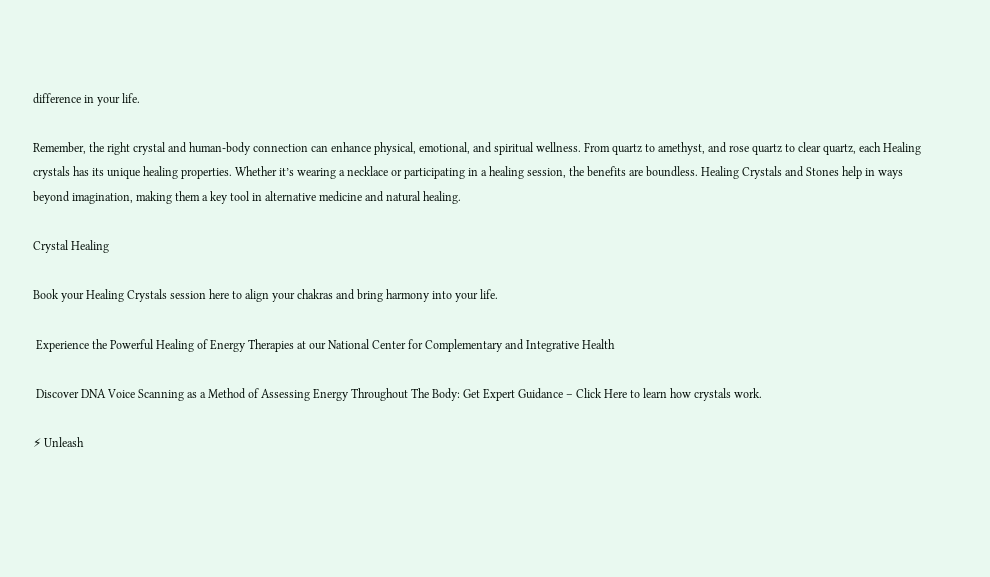difference in your life.

Remember, the right crystal and human-body connection can enhance physical, emotional, and spiritual wellness. From quartz to amethyst, and rose quartz to clear quartz, each Healing crystals has its unique healing properties. Whether it’s wearing a necklace or participating in a healing session, the benefits are boundless. Healing Crystals and Stones help in ways beyond imagination, making them a key tool in alternative medicine and natural healing.

Crystal Healing

Book your Healing Crystals session here to align your chakras and bring harmony into your life.

 Experience the Powerful Healing of Energy Therapies at our National Center for Complementary and Integrative Health

 Discover DNA Voice Scanning as a Method of Assessing Energy Throughout The Body: Get Expert Guidance – Click Here to learn how crystals work.

⚡ Unleash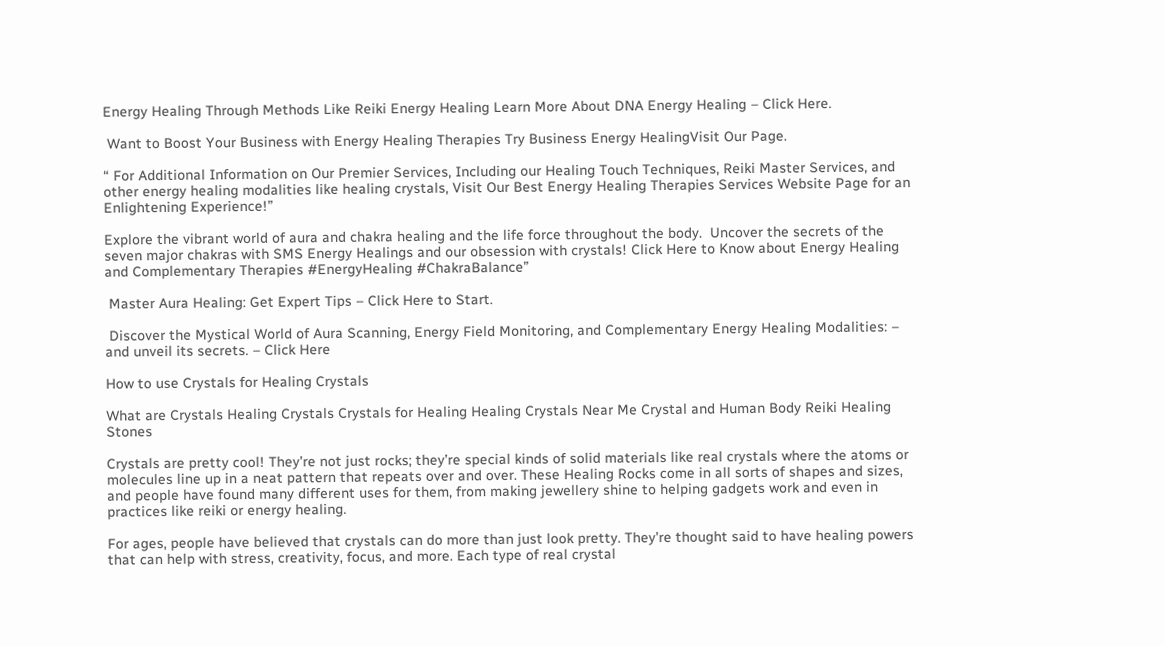Energy Healing Through Methods Like Reiki Energy Healing Learn More About DNA Energy Healing – Click Here.

 Want to Boost Your Business with Energy Healing Therapies Try Business Energy HealingVisit Our Page.

“ For Additional Information on Our Premier Services, Including our Healing Touch Techniques, Reiki Master Services, and other energy healing modalities like healing crystals, Visit Our Best Energy Healing Therapies Services Website Page for an Enlightening Experience!”

Explore the vibrant world of aura and chakra healing and the life force throughout the body.  Uncover the secrets of the seven major chakras with SMS Energy Healings and our obsession with crystals! Click Here to Know about Energy Healing and Complementary Therapies #EnergyHealing #ChakraBalance”

 Master Aura Healing: Get Expert Tips – Click Here to Start.

 Discover the Mystical World of Aura Scanning, Energy Field Monitoring, and Complementary Energy Healing Modalities: – and unveil its secrets. – Click Here

How to use Crystals for Healing Crystals

What are Crystals Healing Crystals Crystals for Healing Healing Crystals Near Me Crystal and Human Body Reiki Healing Stones

Crystals are pretty cool! They’re not just rocks; they’re special kinds of solid materials like real crystals where the atoms or molecules line up in a neat pattern that repeats over and over. These Healing Rocks come in all sorts of shapes and sizes, and people have found many different uses for them, from making jewellery shine to helping gadgets work and even in practices like reiki or energy healing.

For ages, people have believed that crystals can do more than just look pretty. They’re thought said to have healing powers that can help with stress, creativity, focus, and more. Each type of real crystal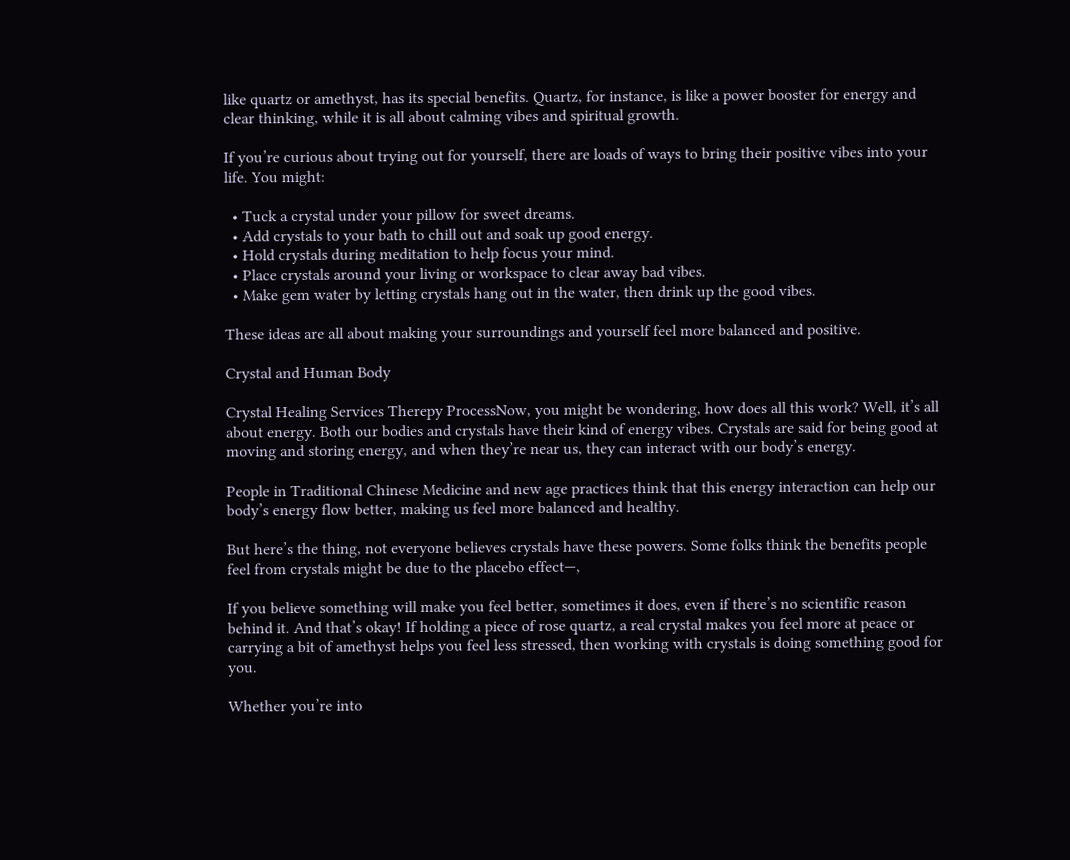like quartz or amethyst, has its special benefits. Quartz, for instance, is like a power booster for energy and clear thinking, while it is all about calming vibes and spiritual growth.

If you’re curious about trying out for yourself, there are loads of ways to bring their positive vibes into your life. You might:

  • Tuck a crystal under your pillow for sweet dreams.
  • Add crystals to your bath to chill out and soak up good energy.
  • Hold crystals during meditation to help focus your mind.
  • Place crystals around your living or workspace to clear away bad vibes.
  • Make gem water by letting crystals hang out in the water, then drink up the good vibes.

These ideas are all about making your surroundings and yourself feel more balanced and positive.

Crystal and Human Body

Crystal Healing Services Therepy ProcessNow, you might be wondering, how does all this work? Well, it’s all about energy. Both our bodies and crystals have their kind of energy vibes. Crystals are said for being good at moving and storing energy, and when they’re near us, they can interact with our body’s energy.

People in Traditional Chinese Medicine and new age practices think that this energy interaction can help our body’s energy flow better, making us feel more balanced and healthy.

But here’s the thing, not everyone believes crystals have these powers. Some folks think the benefits people feel from crystals might be due to the placebo effect—,

If you believe something will make you feel better, sometimes it does, even if there’s no scientific reason behind it. And that’s okay! If holding a piece of rose quartz, a real crystal makes you feel more at peace or carrying a bit of amethyst helps you feel less stressed, then working with crystals is doing something good for you.

Whether you’re into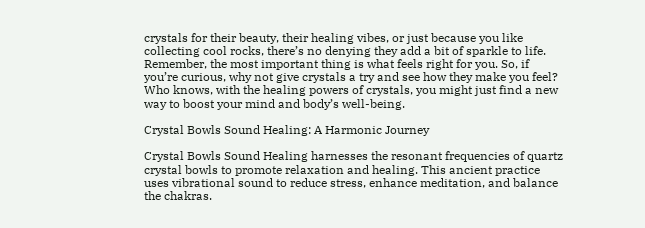crystals for their beauty, their healing vibes, or just because you like collecting cool rocks, there’s no denying they add a bit of sparkle to life. Remember, the most important thing is what feels right for you. So, if you’re curious, why not give crystals a try and see how they make you feel? Who knows, with the healing powers of crystals, you might just find a new way to boost your mind and body’s well-being.

Crystal Bowls Sound Healing: A Harmonic Journey

Crystal Bowls Sound Healing harnesses the resonant frequencies of quartz crystal bowls to promote relaxation and healing. This ancient practice uses vibrational sound to reduce stress, enhance meditation, and balance the chakras.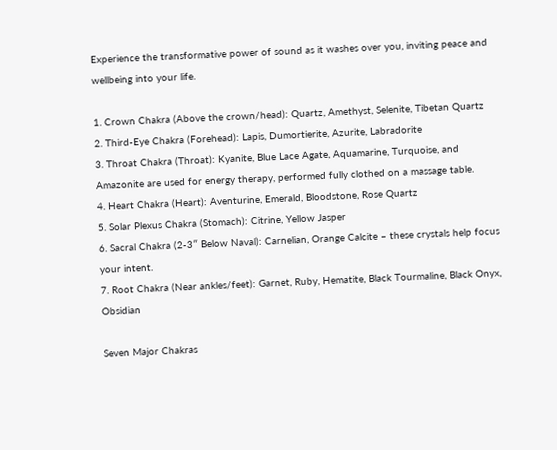Experience the transformative power of sound as it washes over you, inviting peace and wellbeing into your life.

1. Crown Chakra (Above the crown/head): Quartz, Amethyst, Selenite, Tibetan Quartz
2. Third-Eye Chakra (Forehead): Lapis, Dumortierite, Azurite, Labradorite
3. Throat Chakra (Throat): Kyanite, Blue Lace Agate, Aquamarine, Turquoise, and Amazonite are used for energy therapy, performed fully clothed on a massage table.
4. Heart Chakra (Heart): Aventurine, Emerald, Bloodstone, Rose Quartz
5. Solar Plexus Chakra (Stomach): Citrine, Yellow Jasper
6. Sacral Chakra (2-3″ Below Naval): Carnelian, Orange Calcite – these crystals help focus your intent.
7. Root Chakra (Near ankles/feet): Garnet, Ruby, Hematite, Black Tourmaline, Black Onyx, Obsidian

Seven Major Chakras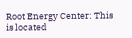Root Energy Center: This is located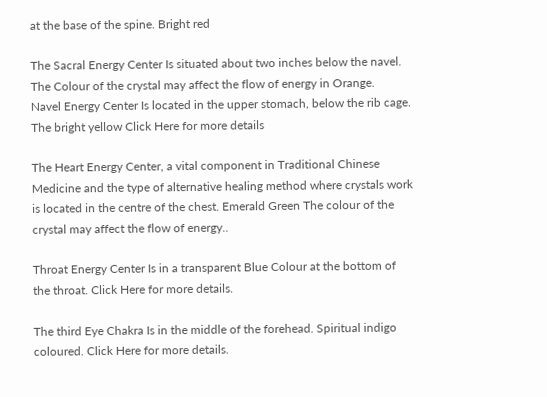at the base of the spine. Bright red

The Sacral Energy Center Is situated about two inches below the navel. The Colour of the crystal may affect the flow of energy in Orange.
Navel Energy Center Is located in the upper stomach, below the rib cage. The bright yellow Click Here for more details

The Heart Energy Center, a vital component in Traditional Chinese Medicine and the type of alternative healing method where crystals work is located in the centre of the chest. Emerald Green The colour of the crystal may affect the flow of energy..

Throat Energy Center Is in a transparent Blue Colour at the bottom of the throat. Click Here for more details.

The third Eye Chakra Is in the middle of the forehead. Spiritual indigo coloured. Click Here for more details.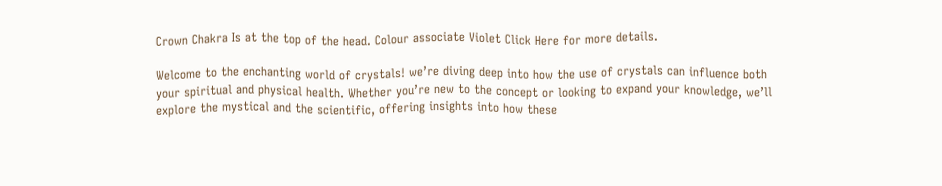Crown Chakra Is at the top of the head. Colour associate Violet Click Here for more details.

Welcome to the enchanting world of crystals! we’re diving deep into how the use of crystals can influence both your spiritual and physical health. Whether you’re new to the concept or looking to expand your knowledge, we’ll explore the mystical and the scientific, offering insights into how these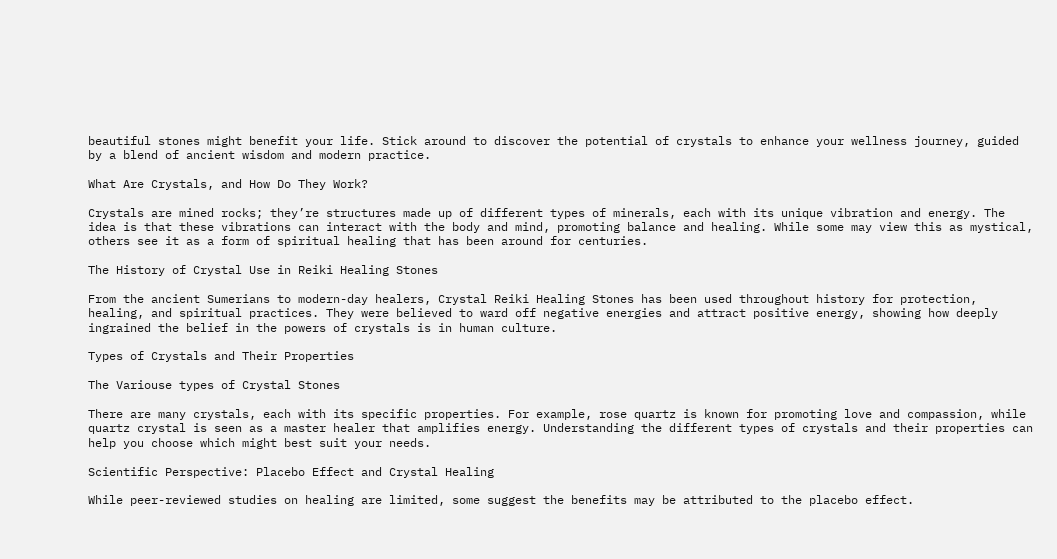beautiful stones might benefit your life. Stick around to discover the potential of crystals to enhance your wellness journey, guided by a blend of ancient wisdom and modern practice.

What Are Crystals, and How Do They Work?

Crystals are mined rocks; they’re structures made up of different types of minerals, each with its unique vibration and energy. The idea is that these vibrations can interact with the body and mind, promoting balance and healing. While some may view this as mystical, others see it as a form of spiritual healing that has been around for centuries.

The History of Crystal Use in Reiki Healing Stones

From the ancient Sumerians to modern-day healers, Crystal Reiki Healing Stones has been used throughout history for protection, healing, and spiritual practices. They were believed to ward off negative energies and attract positive energy, showing how deeply ingrained the belief in the powers of crystals is in human culture.

Types of Crystals and Their Properties

The Variouse types of Crystal Stones

There are many crystals, each with its specific properties. For example, rose quartz is known for promoting love and compassion, while quartz crystal is seen as a master healer that amplifies energy. Understanding the different types of crystals and their properties can help you choose which might best suit your needs.

Scientific Perspective: Placebo Effect and Crystal Healing

While peer-reviewed studies on healing are limited, some suggest the benefits may be attributed to the placebo effect.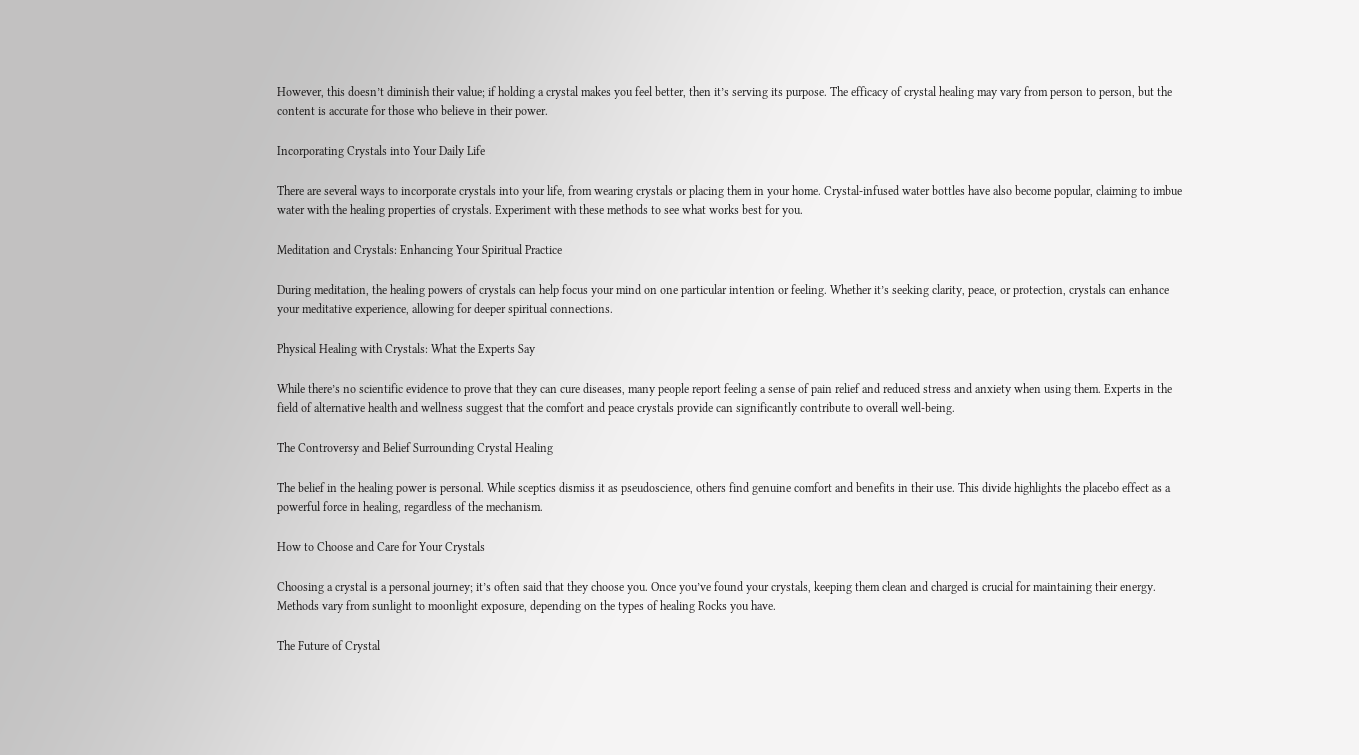However, this doesn’t diminish their value; if holding a crystal makes you feel better, then it’s serving its purpose. The efficacy of crystal healing may vary from person to person, but the content is accurate for those who believe in their power.

Incorporating Crystals into Your Daily Life

There are several ways to incorporate crystals into your life, from wearing crystals or placing them in your home. Crystal-infused water bottles have also become popular, claiming to imbue water with the healing properties of crystals. Experiment with these methods to see what works best for you.

Meditation and Crystals: Enhancing Your Spiritual Practice

During meditation, the healing powers of crystals can help focus your mind on one particular intention or feeling. Whether it’s seeking clarity, peace, or protection, crystals can enhance your meditative experience, allowing for deeper spiritual connections.

Physical Healing with Crystals: What the Experts Say

While there’s no scientific evidence to prove that they can cure diseases, many people report feeling a sense of pain relief and reduced stress and anxiety when using them. Experts in the field of alternative health and wellness suggest that the comfort and peace crystals provide can significantly contribute to overall well-being.

The Controversy and Belief Surrounding Crystal Healing

The belief in the healing power is personal. While sceptics dismiss it as pseudoscience, others find genuine comfort and benefits in their use. This divide highlights the placebo effect as a powerful force in healing, regardless of the mechanism.

How to Choose and Care for Your Crystals

Choosing a crystal is a personal journey; it’s often said that they choose you. Once you’ve found your crystals, keeping them clean and charged is crucial for maintaining their energy. Methods vary from sunlight to moonlight exposure, depending on the types of healing Rocks you have.

The Future of Crystal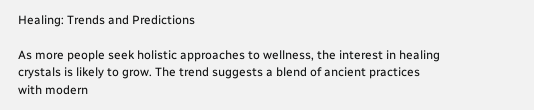Healing: Trends and Predictions

As more people seek holistic approaches to wellness, the interest in healing crystals is likely to grow. The trend suggests a blend of ancient practices with modern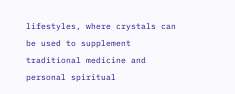lifestyles, where crystals can be used to supplement traditional medicine and personal spiritual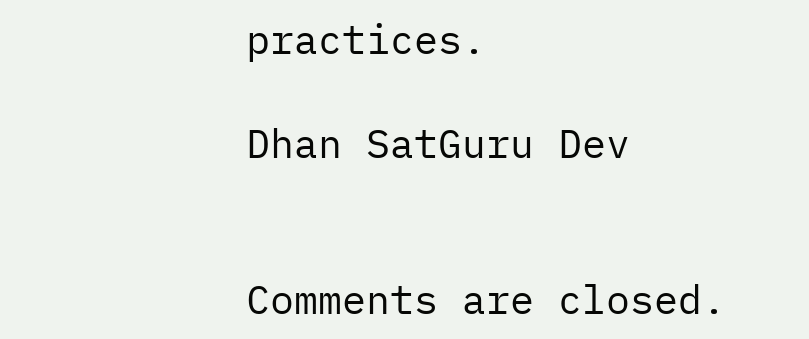practices.

Dhan SatGuru Dev


Comments are closed.